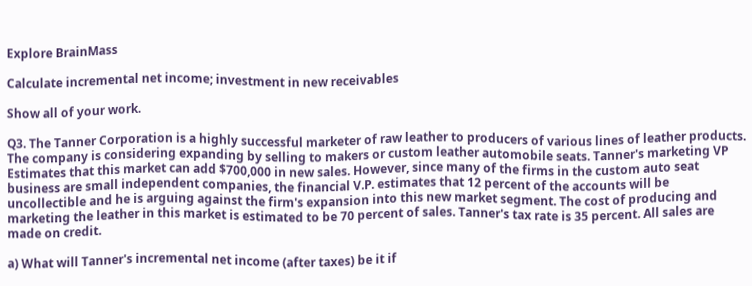Explore BrainMass

Calculate incremental net income; investment in new receivables

Show all of your work.

Q3. The Tanner Corporation is a highly successful marketer of raw leather to producers of various lines of leather products. The company is considering expanding by selling to makers or custom leather automobile seats. Tanner's marketing VP Estimates that this market can add $700,000 in new sales. However, since many of the firms in the custom auto seat business are small independent companies, the financial V.P. estimates that 12 percent of the accounts will be uncollectible and he is arguing against the firm's expansion into this new market segment. The cost of producing and marketing the leather in this market is estimated to be 70 percent of sales. Tanner's tax rate is 35 percent. All sales are made on credit.

a) What will Tanner's incremental net income (after taxes) be it if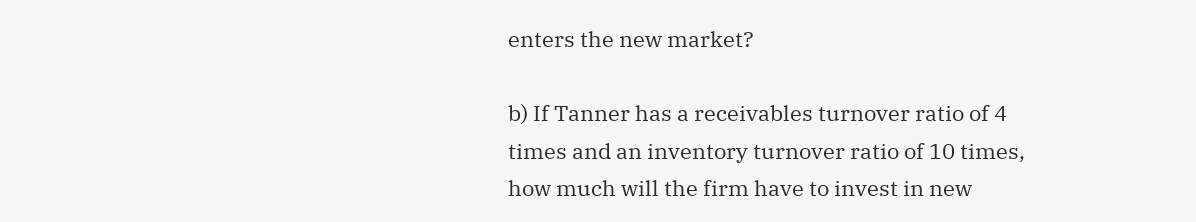enters the new market?

b) If Tanner has a receivables turnover ratio of 4 times and an inventory turnover ratio of 10 times, how much will the firm have to invest in new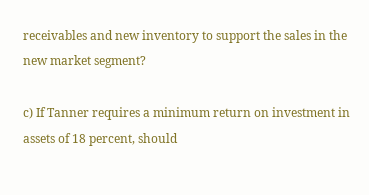receivables and new inventory to support the sales in the new market segment?

c) If Tanner requires a minimum return on investment in assets of 18 percent, should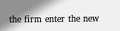the firm enter the new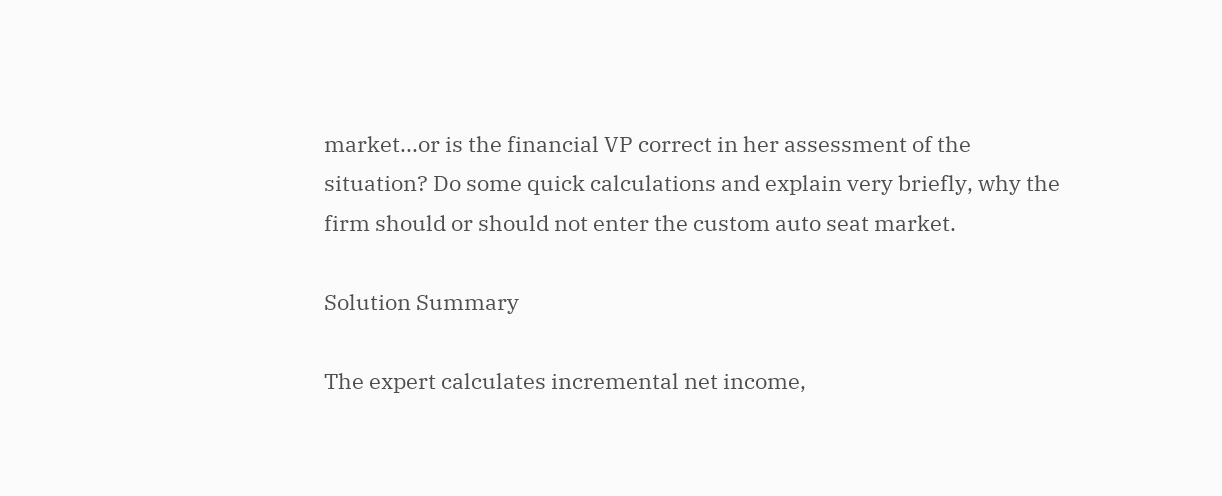market...or is the financial VP correct in her assessment of the situation? Do some quick calculations and explain very briefly, why the firm should or should not enter the custom auto seat market.

Solution Summary

The expert calculates incremental net income,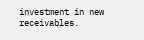investment in new receivables.